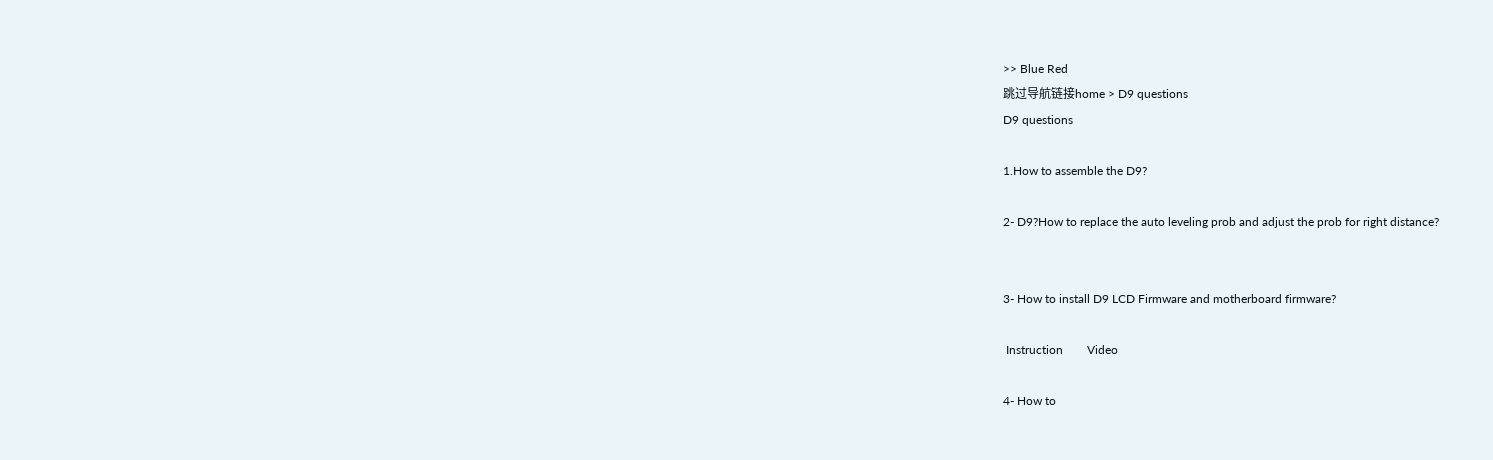>> Blue Red
跳过导航链接home > D9 questions
D9 questions

1.How to assemble the D9?

2- D9?How to replace the auto leveling prob and adjust the prob for right distance?


3- How to install D9 LCD Firmware and motherboard firmware?

 Instruction        Video

4- How to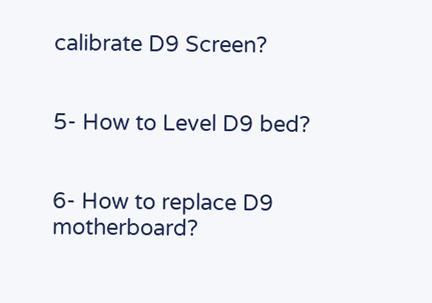calibrate D9 Screen?


5- How to Level D9 bed?


6- How to replace D9 motherboard?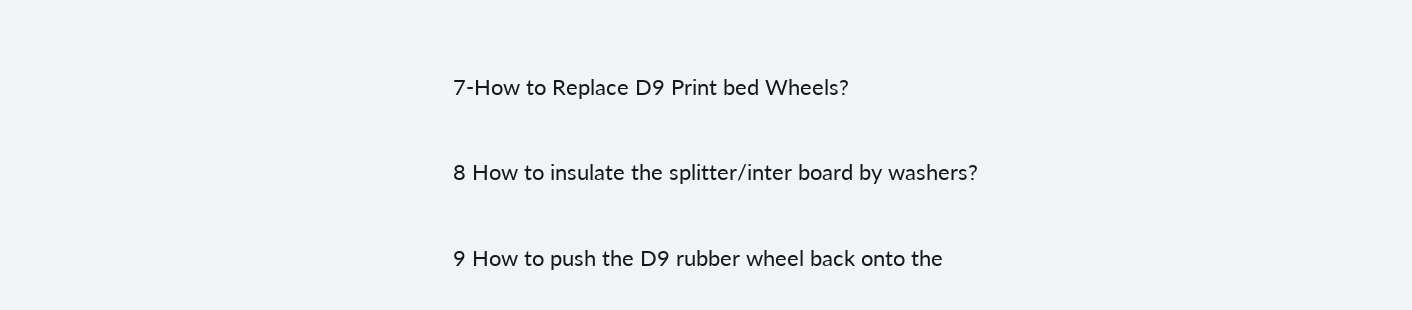7-How to Replace D9 Print bed Wheels?


8 How to insulate the splitter/inter board by washers?


9 How to push the D9 rubber wheel back onto the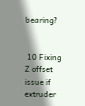bearing?


 10 Fixing Z offset issue if extruder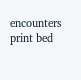encounters print bed